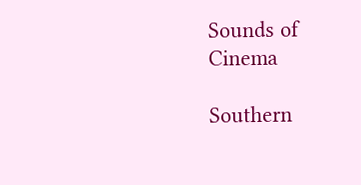Sounds of Cinema

Southern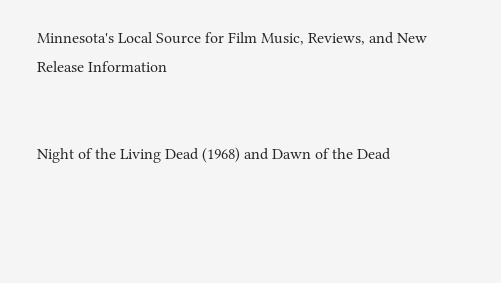Minnesota's Local Source for Film Music, Reviews, and New Release Information


Night of the Living Dead (1968) and Dawn of the Dead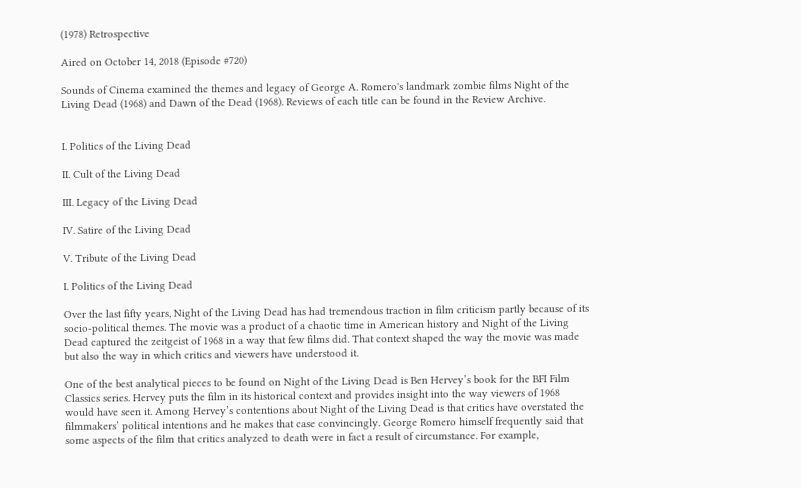(1978) Retrospective

Aired on October 14, 2018 (Episode #720)

Sounds of Cinema examined the themes and legacy of George A. Romero's landmark zombie films Night of the Living Dead (1968) and Dawn of the Dead (1968). Reviews of each title can be found in the Review Archive.


I. Politics of the Living Dead

II. Cult of the Living Dead

III. Legacy of the Living Dead

IV. Satire of the Living Dead

V. Tribute of the Living Dead

I. Politics of the Living Dead

Over the last fifty years, Night of the Living Dead has had tremendous traction in film criticism partly because of its socio-political themes. The movie was a product of a chaotic time in American history and Night of the Living Dead captured the zeitgeist of 1968 in a way that few films did. That context shaped the way the movie was made but also the way in which critics and viewers have understood it.

One of the best analytical pieces to be found on Night of the Living Dead is Ben Hervey’s book for the BFI Film Classics series. Hervey puts the film in its historical context and provides insight into the way viewers of 1968 would have seen it. Among Hervey’s contentions about Night of the Living Dead is that critics have overstated the filmmakers’ political intentions and he makes that case convincingly. George Romero himself frequently said that some aspects of the film that critics analyzed to death were in fact a result of circumstance. For example,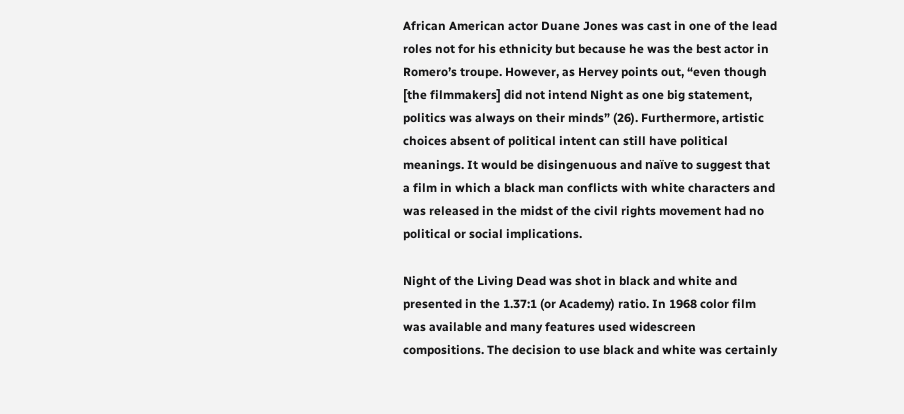African American actor Duane Jones was cast in one of the lead roles not for his ethnicity but because he was the best actor in Romero’s troupe. However, as Hervey points out, “even though [the filmmakers] did not intend Night as one big statement, politics was always on their minds” (26). Furthermore, artistic choices absent of political intent can still have political meanings. It would be disingenuous and naïve to suggest that a film in which a black man conflicts with white characters and was released in the midst of the civil rights movement had no political or social implications.

Night of the Living Dead was shot in black and white and presented in the 1.37:1 (or Academy) ratio. In 1968 color film was available and many features used widescreen compositions. The decision to use black and white was certainly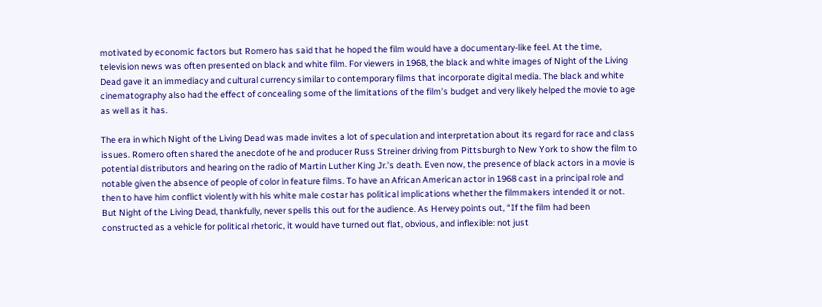motivated by economic factors but Romero has said that he hoped the film would have a documentary-like feel. At the time, television news was often presented on black and white film. For viewers in 1968, the black and white images of Night of the Living Dead gave it an immediacy and cultural currency similar to contemporary films that incorporate digital media. The black and white cinematography also had the effect of concealing some of the limitations of the film’s budget and very likely helped the movie to age as well as it has.

The era in which Night of the Living Dead was made invites a lot of speculation and interpretation about its regard for race and class issues. Romero often shared the anecdote of he and producer Russ Streiner driving from Pittsburgh to New York to show the film to potential distributors and hearing on the radio of Martin Luther King Jr.’s death. Even now, the presence of black actors in a movie is notable given the absence of people of color in feature films. To have an African American actor in 1968 cast in a principal role and then to have him conflict violently with his white male costar has political implications whether the filmmakers intended it or not. But Night of the Living Dead, thankfully, never spells this out for the audience. As Hervey points out, “If the film had been constructed as a vehicle for political rhetoric, it would have turned out flat, obvious, and inflexible: not just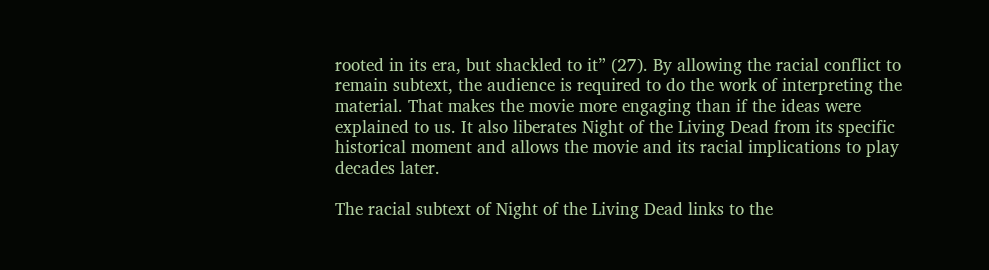rooted in its era, but shackled to it” (27). By allowing the racial conflict to remain subtext, the audience is required to do the work of interpreting the material. That makes the movie more engaging than if the ideas were explained to us. It also liberates Night of the Living Dead from its specific historical moment and allows the movie and its racial implications to play decades later.

The racial subtext of Night of the Living Dead links to the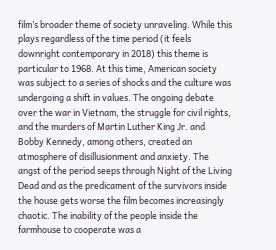film’s broader theme of society unraveling. While this plays regardless of the time period (it feels downright contemporary in 2018) this theme is particular to 1968. At this time, American society was subject to a series of shocks and the culture was undergoing a shift in values. The ongoing debate over the war in Vietnam, the struggle for civil rights, and the murders of Martin Luther King Jr. and Bobby Kennedy, among others, created an atmosphere of disillusionment and anxiety. The angst of the period seeps through Night of the Living Dead and as the predicament of the survivors inside the house gets worse the film becomes increasingly chaotic. The inability of the people inside the farmhouse to cooperate was a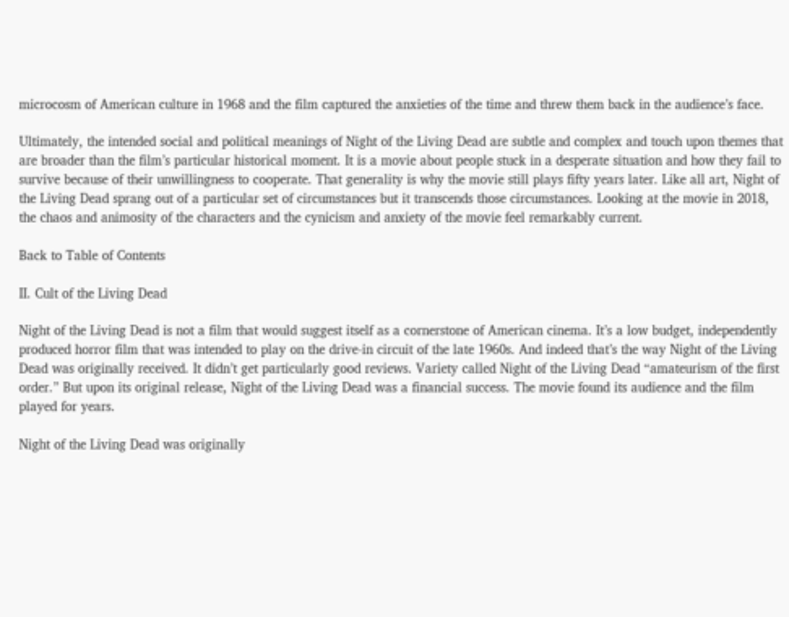microcosm of American culture in 1968 and the film captured the anxieties of the time and threw them back in the audience’s face.

Ultimately, the intended social and political meanings of Night of the Living Dead are subtle and complex and touch upon themes that are broader than the film’s particular historical moment. It is a movie about people stuck in a desperate situation and how they fail to survive because of their unwillingness to cooperate. That generality is why the movie still plays fifty years later. Like all art, Night of the Living Dead sprang out of a particular set of circumstances but it transcends those circumstances. Looking at the movie in 2018, the chaos and animosity of the characters and the cynicism and anxiety of the movie feel remarkably current.

Back to Table of Contents

II. Cult of the Living Dead

Night of the Living Dead is not a film that would suggest itself as a cornerstone of American cinema. It’s a low budget, independently produced horror film that was intended to play on the drive-in circuit of the late 1960s. And indeed that’s the way Night of the Living Dead was originally received. It didn’t get particularly good reviews. Variety called Night of the Living Dead “amateurism of the first order.” But upon its original release, Night of the Living Dead was a financial success. The movie found its audience and the film played for years.

Night of the Living Dead was originally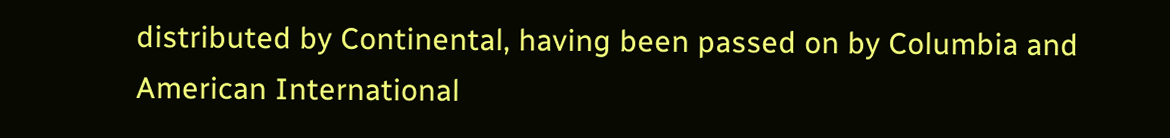distributed by Continental, having been passed on by Columbia and American International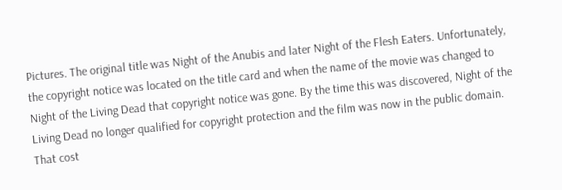Pictures. The original title was Night of the Anubis and later Night of the Flesh Eaters. Unfortunately, the copyright notice was located on the title card and when the name of the movie was changed to Night of the Living Dead that copyright notice was gone. By the time this was discovered, Night of the Living Dead no longer qualified for copyright protection and the film was now in the public domain. That cost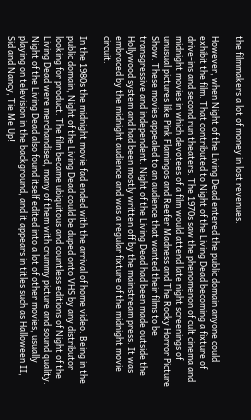the filmmakers a lot of money in lost revenues.

However, when Night of the Living Dead entered the public domain anyone could exhibit the film. That contributed to Night of the Living Dead becoming a fixture of drive-ins and second run theaters. The 1970s saw the phenomenon of cult cinema and midnight movies in which devotees of a film would attend late night screenings of unusual pictures like Pink Flamingos and Reefer Madness and The Rocky Horror Picture Show. These movies appealed to an audience that wanted their films to be transgressive and independent. Night of the Living Dead had been made outside the Hollywood system and had been mostly written off by the mainstream press. It was embraced by the midnight audience and was a regular fixture of the midnight movie circuit.

In the 1980s the midnight movie fad ended with the arrival of home video. Being in the public domain, Night of the Living Dead could be duped onto VHS by any distributor looking for product. The film became ubiquitous and countless editions of Night of the Living Dead were merchandised, many of them with crummy picture and sound quality. Night of the Living Dead also found itself edited into a lot of other movies, usually playing on television in the background, and it appears in titles such as Halloween II, Sid and Nancy, Tie Me Up!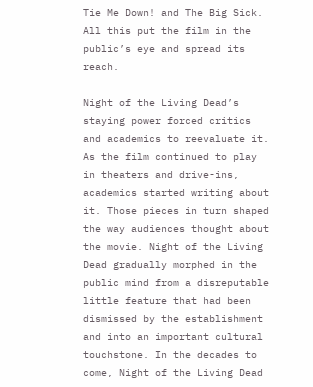Tie Me Down! and The Big Sick. All this put the film in the public’s eye and spread its reach.

Night of the Living Dead’s staying power forced critics and academics to reevaluate it. As the film continued to play in theaters and drive-ins, academics started writing about it. Those pieces in turn shaped the way audiences thought about the movie. Night of the Living Dead gradually morphed in the public mind from a disreputable little feature that had been dismissed by the establishment and into an important cultural touchstone. In the decades to come, Night of the Living Dead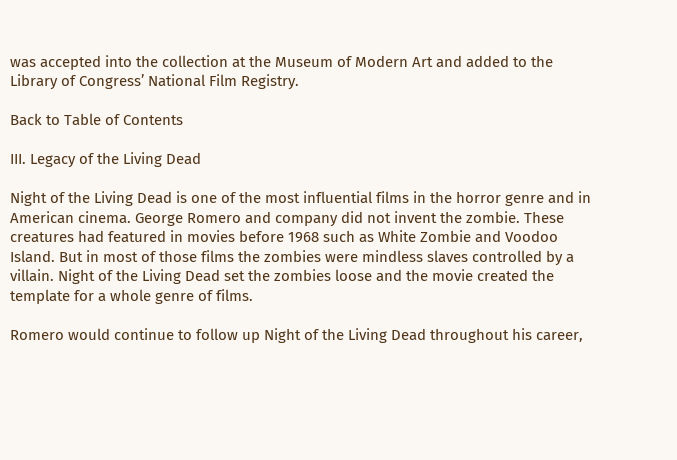was accepted into the collection at the Museum of Modern Art and added to the Library of Congress’ National Film Registry.

Back to Table of Contents

III. Legacy of the Living Dead

Night of the Living Dead is one of the most influential films in the horror genre and in American cinema. George Romero and company did not invent the zombie. These creatures had featured in movies before 1968 such as White Zombie and Voodoo Island. But in most of those films the zombies were mindless slaves controlled by a villain. Night of the Living Dead set the zombies loose and the movie created the template for a whole genre of films.

Romero would continue to follow up Night of the Living Dead throughout his career,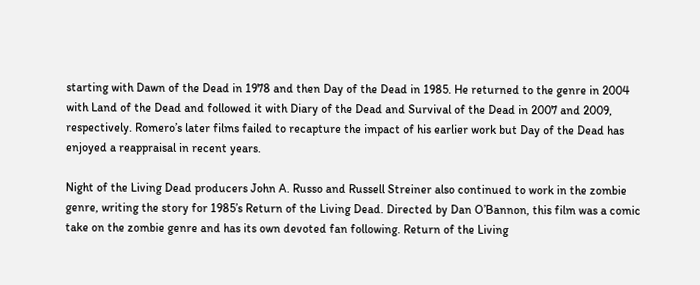starting with Dawn of the Dead in 1978 and then Day of the Dead in 1985. He returned to the genre in 2004 with Land of the Dead and followed it with Diary of the Dead and Survival of the Dead in 2007 and 2009, respectively. Romero’s later films failed to recapture the impact of his earlier work but Day of the Dead has enjoyed a reappraisal in recent years.

Night of the Living Dead producers John A. Russo and Russell Streiner also continued to work in the zombie genre, writing the story for 1985’s Return of the Living Dead. Directed by Dan O’Bannon, this film was a comic take on the zombie genre and has its own devoted fan following. Return of the Living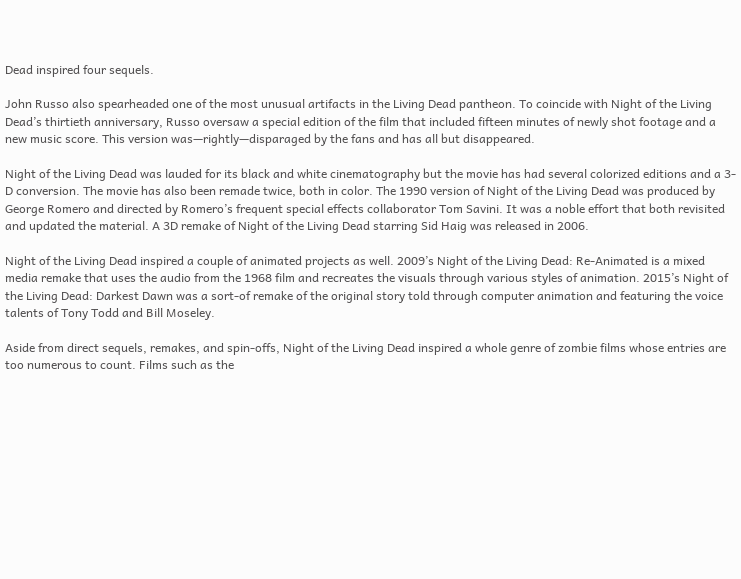Dead inspired four sequels.

John Russo also spearheaded one of the most unusual artifacts in the Living Dead pantheon. To coincide with Night of the Living Dead’s thirtieth anniversary, Russo oversaw a special edition of the film that included fifteen minutes of newly shot footage and a new music score. This version was—rightly—disparaged by the fans and has all but disappeared.

Night of the Living Dead was lauded for its black and white cinematography but the movie has had several colorized editions and a 3-D conversion. The movie has also been remade twice, both in color. The 1990 version of Night of the Living Dead was produced by George Romero and directed by Romero’s frequent special effects collaborator Tom Savini. It was a noble effort that both revisited and updated the material. A 3D remake of Night of the Living Dead starring Sid Haig was released in 2006.

Night of the Living Dead inspired a couple of animated projects as well. 2009’s Night of the Living Dead: Re-Animated is a mixed media remake that uses the audio from the 1968 film and recreates the visuals through various styles of animation. 2015’s Night of the Living Dead: Darkest Dawn was a sort-of remake of the original story told through computer animation and featuring the voice talents of Tony Todd and Bill Moseley.

Aside from direct sequels, remakes, and spin-offs, Night of the Living Dead inspired a whole genre of zombie films whose entries are too numerous to count. Films such as the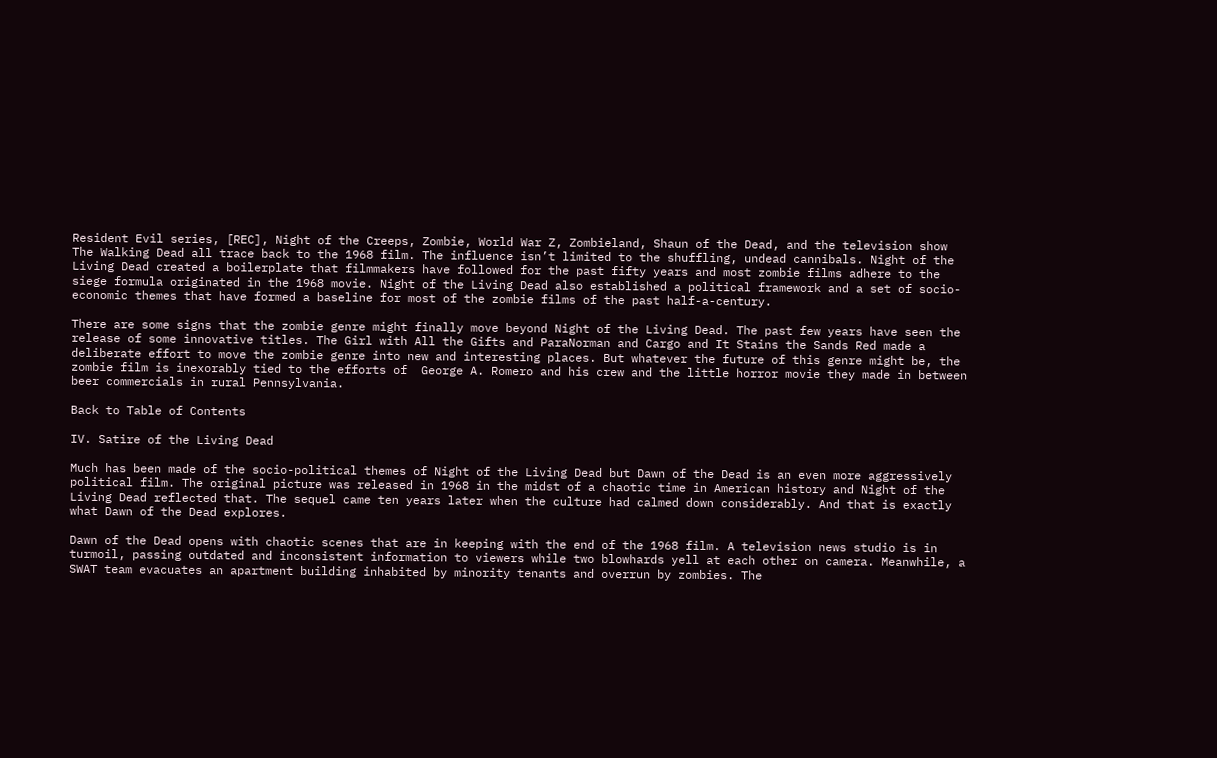Resident Evil series, [REC], Night of the Creeps, Zombie, World War Z, Zombieland, Shaun of the Dead, and the television show The Walking Dead all trace back to the 1968 film. The influence isn’t limited to the shuffling, undead cannibals. Night of the Living Dead created a boilerplate that filmmakers have followed for the past fifty years and most zombie films adhere to the siege formula originated in the 1968 movie. Night of the Living Dead also established a political framework and a set of socio-economic themes that have formed a baseline for most of the zombie films of the past half-a-century.

There are some signs that the zombie genre might finally move beyond Night of the Living Dead. The past few years have seen the release of some innovative titles. The Girl with All the Gifts and ParaNorman and Cargo and It Stains the Sands Red made a deliberate effort to move the zombie genre into new and interesting places. But whatever the future of this genre might be, the zombie film is inexorably tied to the efforts of  George A. Romero and his crew and the little horror movie they made in between beer commercials in rural Pennsylvania.

Back to Table of Contents

IV. Satire of the Living Dead

Much has been made of the socio-political themes of Night of the Living Dead but Dawn of the Dead is an even more aggressively political film. The original picture was released in 1968 in the midst of a chaotic time in American history and Night of the Living Dead reflected that. The sequel came ten years later when the culture had calmed down considerably. And that is exactly what Dawn of the Dead explores.

Dawn of the Dead opens with chaotic scenes that are in keeping with the end of the 1968 film. A television news studio is in turmoil, passing outdated and inconsistent information to viewers while two blowhards yell at each other on camera. Meanwhile, a SWAT team evacuates an apartment building inhabited by minority tenants and overrun by zombies. The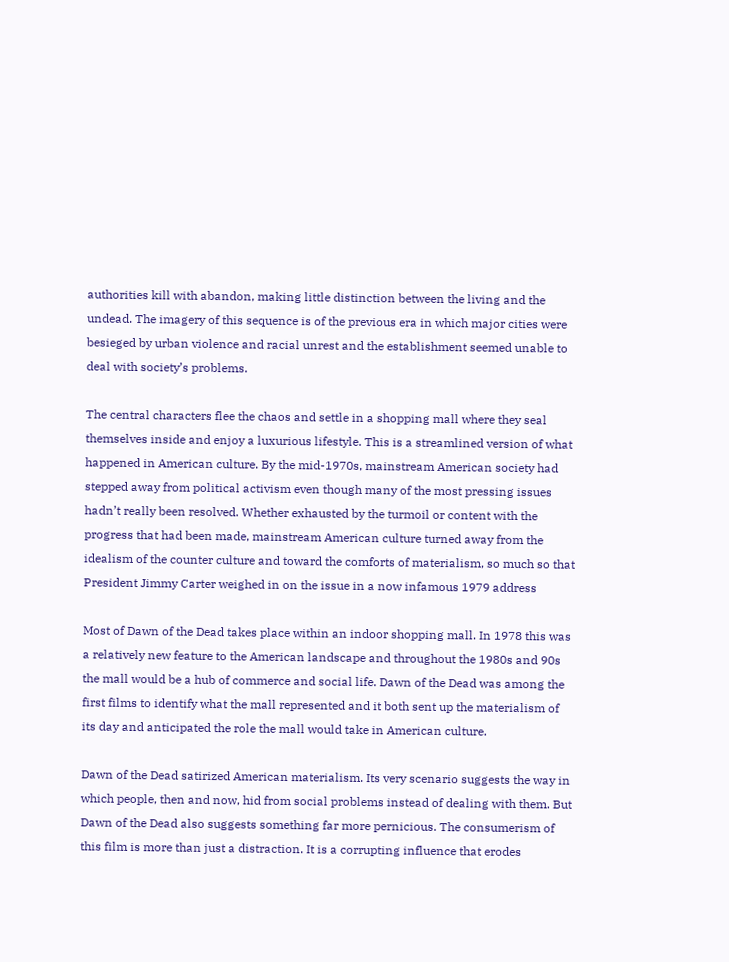authorities kill with abandon, making little distinction between the living and the undead. The imagery of this sequence is of the previous era in which major cities were besieged by urban violence and racial unrest and the establishment seemed unable to deal with society’s problems.

The central characters flee the chaos and settle in a shopping mall where they seal themselves inside and enjoy a luxurious lifestyle. This is a streamlined version of what happened in American culture. By the mid-1970s, mainstream American society had stepped away from political activism even though many of the most pressing issues hadn’t really been resolved. Whether exhausted by the turmoil or content with the progress that had been made, mainstream American culture turned away from the idealism of the counter culture and toward the comforts of materialism, so much so that President Jimmy Carter weighed in on the issue in a now infamous 1979 address

Most of Dawn of the Dead takes place within an indoor shopping mall. In 1978 this was a relatively new feature to the American landscape and throughout the 1980s and 90s the mall would be a hub of commerce and social life. Dawn of the Dead was among the first films to identify what the mall represented and it both sent up the materialism of its day and anticipated the role the mall would take in American culture.

Dawn of the Dead satirized American materialism. Its very scenario suggests the way in which people, then and now, hid from social problems instead of dealing with them. But Dawn of the Dead also suggests something far more pernicious. The consumerism of this film is more than just a distraction. It is a corrupting influence that erodes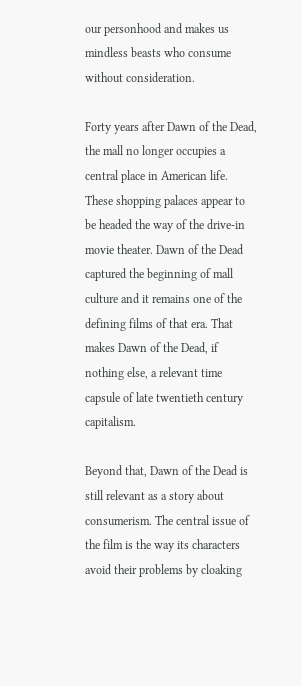our personhood and makes us mindless beasts who consume without consideration.

Forty years after Dawn of the Dead, the mall no longer occupies a central place in American life. These shopping palaces appear to be headed the way of the drive-in movie theater. Dawn of the Dead captured the beginning of mall culture and it remains one of the defining films of that era. That makes Dawn of the Dead, if nothing else, a relevant time capsule of late twentieth century capitalism.

Beyond that, Dawn of the Dead is still relevant as a story about consumerism. The central issue of the film is the way its characters avoid their problems by cloaking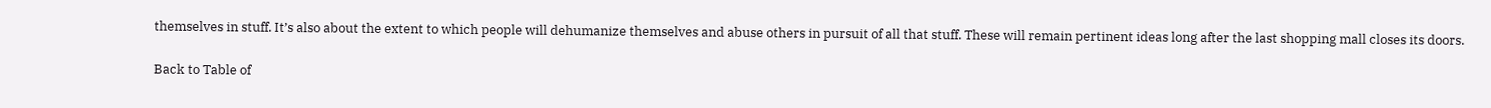themselves in stuff. It’s also about the extent to which people will dehumanize themselves and abuse others in pursuit of all that stuff. These will remain pertinent ideas long after the last shopping mall closes its doors.

Back to Table of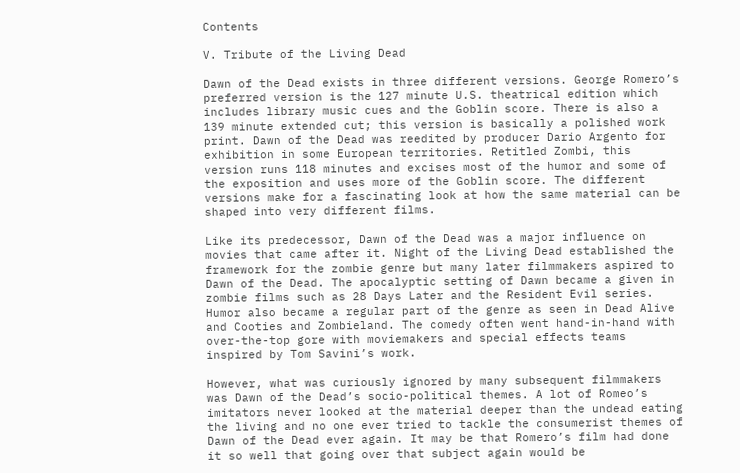Contents

V. Tribute of the Living Dead

Dawn of the Dead exists in three different versions. George Romero’s preferred version is the 127 minute U.S. theatrical edition which includes library music cues and the Goblin score. There is also a 139 minute extended cut; this version is basically a polished work print. Dawn of the Dead was reedited by producer Dario Argento for exhibition in some European territories. Retitled Zombi, this version runs 118 minutes and excises most of the humor and some of the exposition and uses more of the Goblin score. The different versions make for a fascinating look at how the same material can be shaped into very different films.

Like its predecessor, Dawn of the Dead was a major influence on movies that came after it. Night of the Living Dead established the framework for the zombie genre but many later filmmakers aspired to Dawn of the Dead. The apocalyptic setting of Dawn became a given in zombie films such as 28 Days Later and the Resident Evil series. Humor also became a regular part of the genre as seen in Dead Alive and Cooties and Zombieland. The comedy often went hand-in-hand with over-the-top gore with moviemakers and special effects teams inspired by Tom Savini’s work.

However, what was curiously ignored by many subsequent filmmakers was Dawn of the Dead’s socio-political themes. A lot of Romeo’s imitators never looked at the material deeper than the undead eating the living and no one ever tried to tackle the consumerist themes of Dawn of the Dead ever again. It may be that Romero’s film had done it so well that going over that subject again would be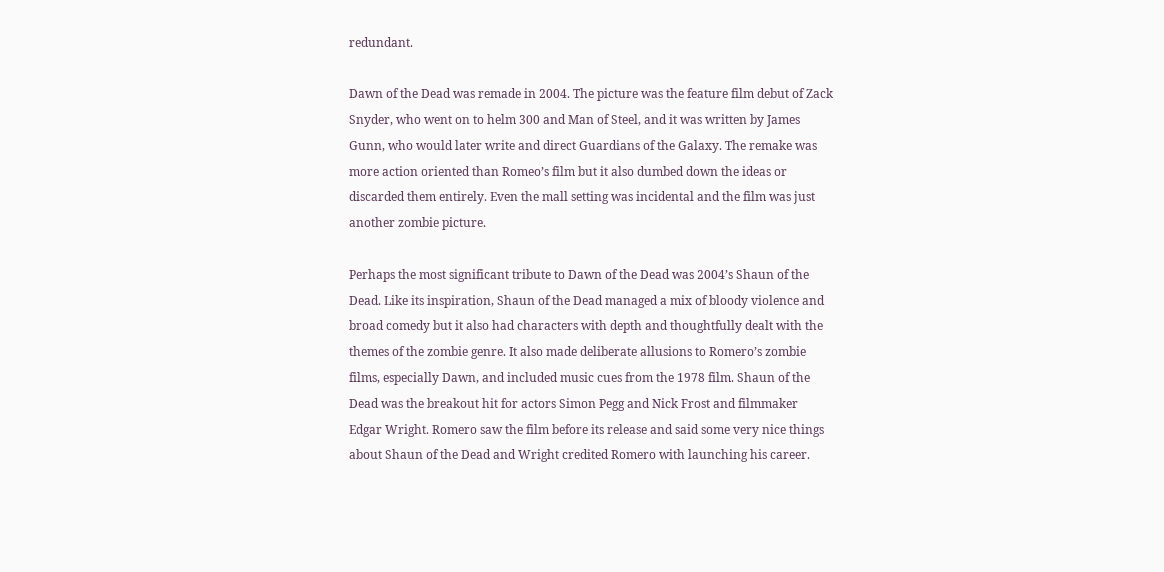redundant.

Dawn of the Dead was remade in 2004. The picture was the feature film debut of Zack Snyder, who went on to helm 300 and Man of Steel, and it was written by James Gunn, who would later write and direct Guardians of the Galaxy. The remake was more action oriented than Romeo’s film but it also dumbed down the ideas or discarded them entirely. Even the mall setting was incidental and the film was just another zombie picture.

Perhaps the most significant tribute to Dawn of the Dead was 2004’s Shaun of the Dead. Like its inspiration, Shaun of the Dead managed a mix of bloody violence and broad comedy but it also had characters with depth and thoughtfully dealt with the themes of the zombie genre. It also made deliberate allusions to Romero’s zombie films, especially Dawn, and included music cues from the 1978 film. Shaun of the Dead was the breakout hit for actors Simon Pegg and Nick Frost and filmmaker Edgar Wright. Romero saw the film before its release and said some very nice things about Shaun of the Dead and Wright credited Romero with launching his career.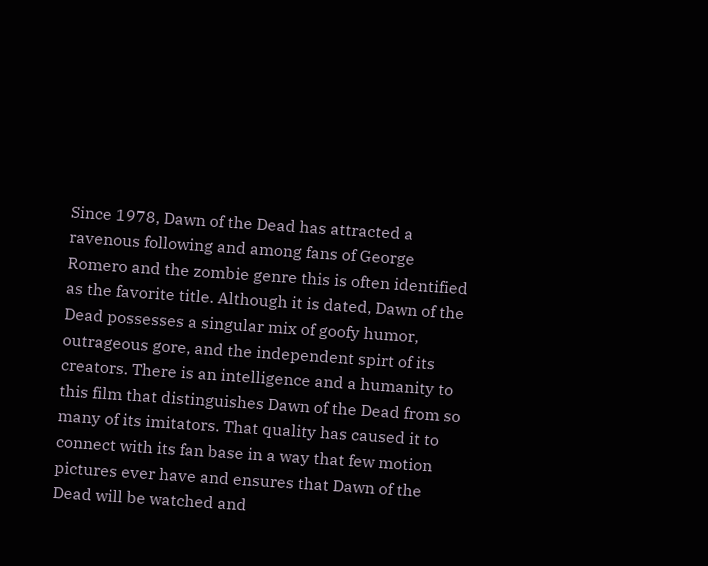Since 1978, Dawn of the Dead has attracted a ravenous following and among fans of George Romero and the zombie genre this is often identified as the favorite title. Although it is dated, Dawn of the Dead possesses a singular mix of goofy humor, outrageous gore, and the independent spirt of its creators. There is an intelligence and a humanity to this film that distinguishes Dawn of the Dead from so many of its imitators. That quality has caused it to connect with its fan base in a way that few motion pictures ever have and ensures that Dawn of the Dead will be watched and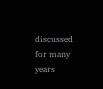discussed for many years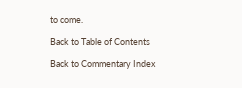to come.

Back to Table of Contents

Back to Commentary Index